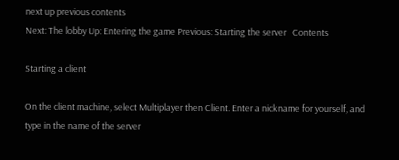next up previous contents
Next: The lobby Up: Entering the game Previous: Starting the server   Contents

Starting a client

On the client machine, select Multiplayer then Client. Enter a nickname for yourself, and type in the name of the server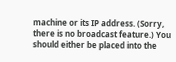machine or its IP address. (Sorry, there is no broadcast feature.) You should either be placed into the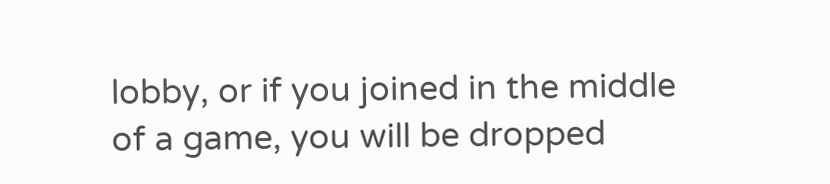lobby, or if you joined in the middle of a game, you will be dropped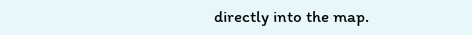directly into the map.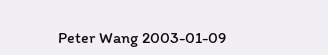Peter Wang 2003-01-09